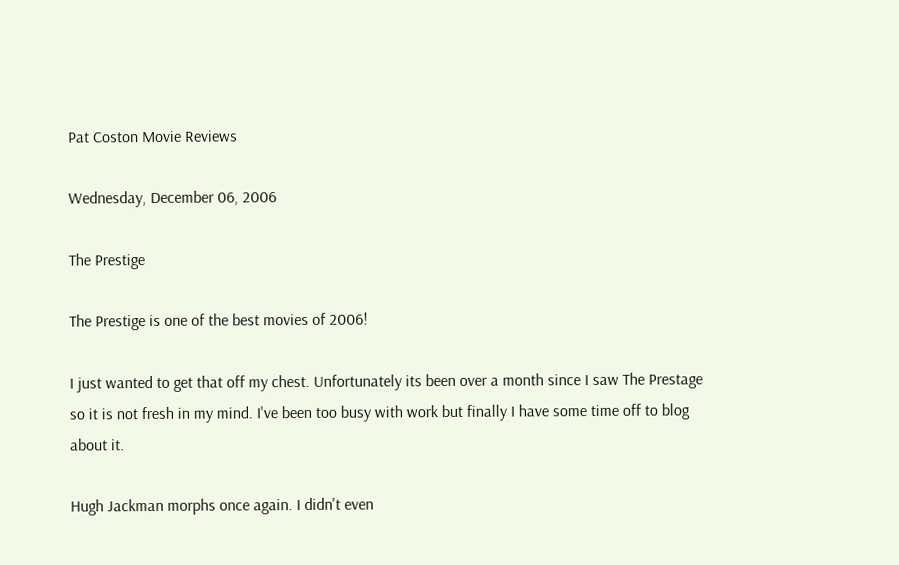Pat Coston Movie Reviews

Wednesday, December 06, 2006

The Prestige

The Prestige is one of the best movies of 2006!

I just wanted to get that off my chest. Unfortunately its been over a month since I saw The Prestage so it is not fresh in my mind. I've been too busy with work but finally I have some time off to blog about it.

Hugh Jackman morphs once again. I didn't even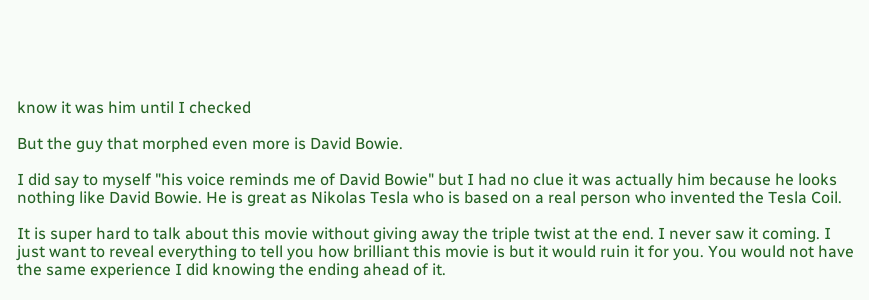know it was him until I checked

But the guy that morphed even more is David Bowie.

I did say to myself "his voice reminds me of David Bowie" but I had no clue it was actually him because he looks nothing like David Bowie. He is great as Nikolas Tesla who is based on a real person who invented the Tesla Coil.

It is super hard to talk about this movie without giving away the triple twist at the end. I never saw it coming. I just want to reveal everything to tell you how brilliant this movie is but it would ruin it for you. You would not have the same experience I did knowing the ending ahead of it.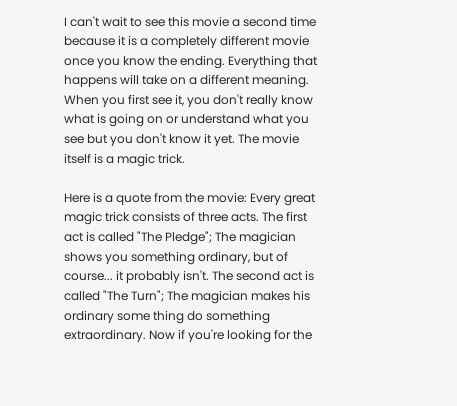I can't wait to see this movie a second time because it is a completely different movie once you know the ending. Everything that happens will take on a different meaning. When you first see it, you don't really know what is going on or understand what you see but you don't know it yet. The movie itself is a magic trick.

Here is a quote from the movie: Every great magic trick consists of three acts. The first act is called "The Pledge"; The magician shows you something ordinary, but of course... it probably isn't. The second act is called "The Turn"; The magician makes his ordinary some thing do something extraordinary. Now if you're looking for the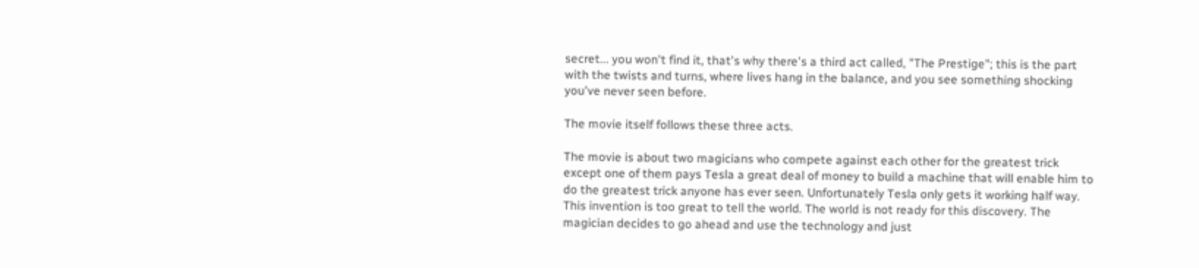secret... you won't find it, that's why there's a third act called, "The Prestige"; this is the part with the twists and turns, where lives hang in the balance, and you see something shocking you've never seen before.

The movie itself follows these three acts.

The movie is about two magicians who compete against each other for the greatest trick except one of them pays Tesla a great deal of money to build a machine that will enable him to do the greatest trick anyone has ever seen. Unfortunately Tesla only gets it working half way. This invention is too great to tell the world. The world is not ready for this discovery. The magician decides to go ahead and use the technology and just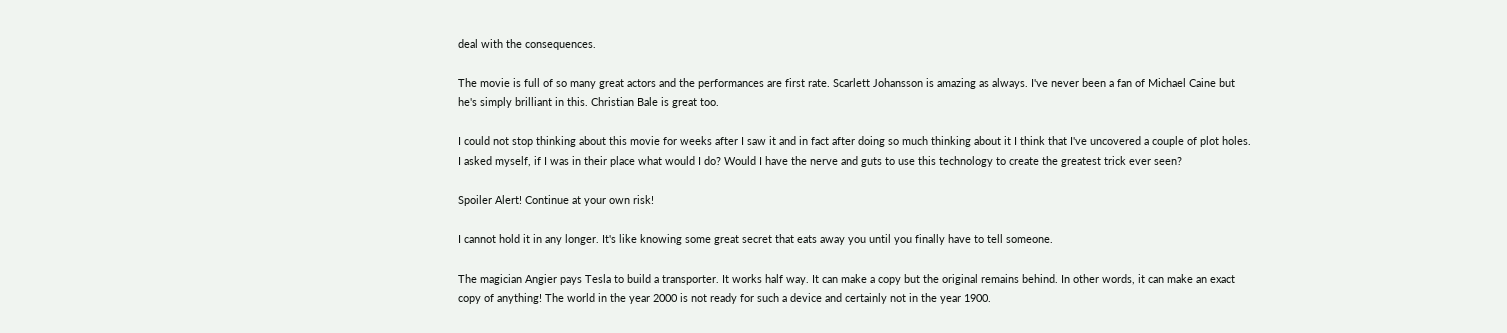deal with the consequences.

The movie is full of so many great actors and the performances are first rate. Scarlett Johansson is amazing as always. I've never been a fan of Michael Caine but he's simply brilliant in this. Christian Bale is great too.

I could not stop thinking about this movie for weeks after I saw it and in fact after doing so much thinking about it I think that I've uncovered a couple of plot holes. I asked myself, if I was in their place what would I do? Would I have the nerve and guts to use this technology to create the greatest trick ever seen?

Spoiler Alert! Continue at your own risk!

I cannot hold it in any longer. It's like knowing some great secret that eats away you until you finally have to tell someone.

The magician Angier pays Tesla to build a transporter. It works half way. It can make a copy but the original remains behind. In other words, it can make an exact copy of anything! The world in the year 2000 is not ready for such a device and certainly not in the year 1900.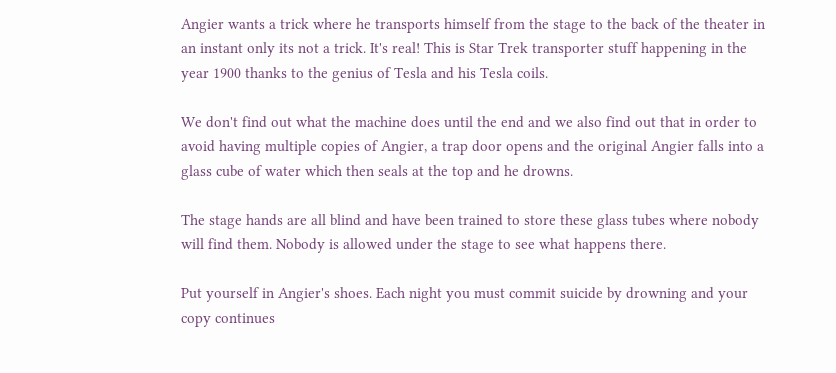Angier wants a trick where he transports himself from the stage to the back of the theater in an instant only its not a trick. It's real! This is Star Trek transporter stuff happening in the year 1900 thanks to the genius of Tesla and his Tesla coils.

We don't find out what the machine does until the end and we also find out that in order to avoid having multiple copies of Angier, a trap door opens and the original Angier falls into a glass cube of water which then seals at the top and he drowns.

The stage hands are all blind and have been trained to store these glass tubes where nobody will find them. Nobody is allowed under the stage to see what happens there.

Put yourself in Angier's shoes. Each night you must commit suicide by drowning and your copy continues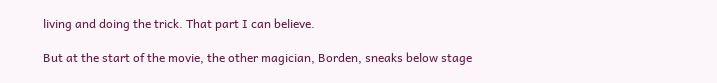living and doing the trick. That part I can believe.

But at the start of the movie, the other magician, Borden, sneaks below stage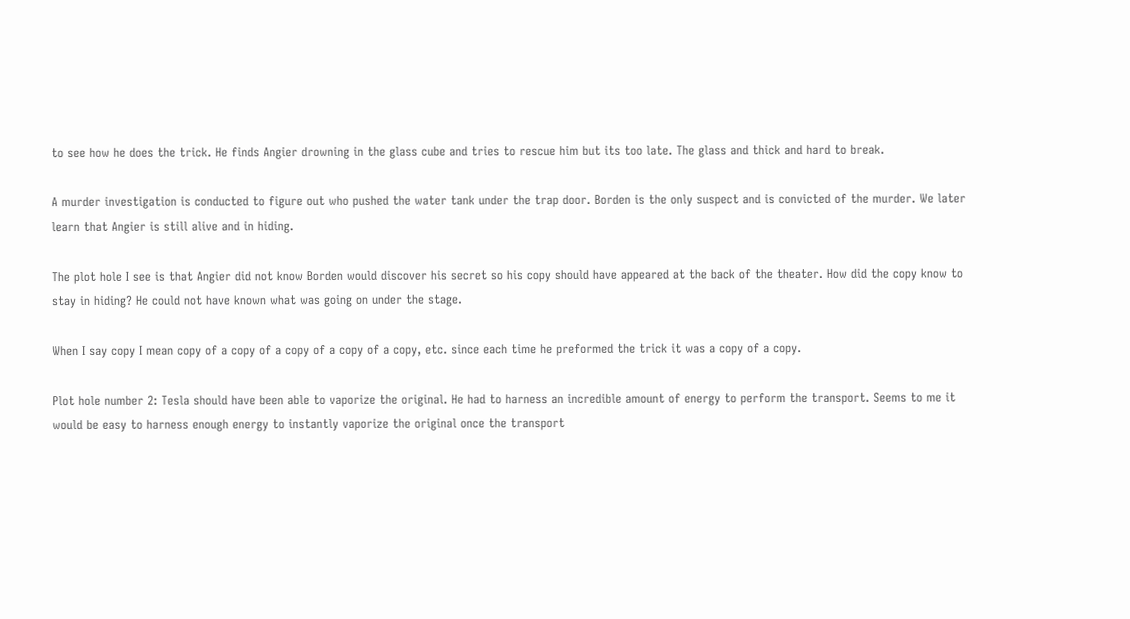to see how he does the trick. He finds Angier drowning in the glass cube and tries to rescue him but its too late. The glass and thick and hard to break.

A murder investigation is conducted to figure out who pushed the water tank under the trap door. Borden is the only suspect and is convicted of the murder. We later learn that Angier is still alive and in hiding.

The plot hole I see is that Angier did not know Borden would discover his secret so his copy should have appeared at the back of the theater. How did the copy know to stay in hiding? He could not have known what was going on under the stage.

When I say copy I mean copy of a copy of a copy of a copy of a copy, etc. since each time he preformed the trick it was a copy of a copy.

Plot hole number 2: Tesla should have been able to vaporize the original. He had to harness an incredible amount of energy to perform the transport. Seems to me it would be easy to harness enough energy to instantly vaporize the original once the transport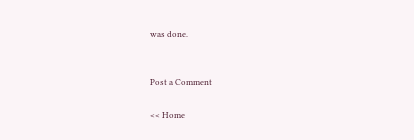was done.


Post a Comment

<< Home